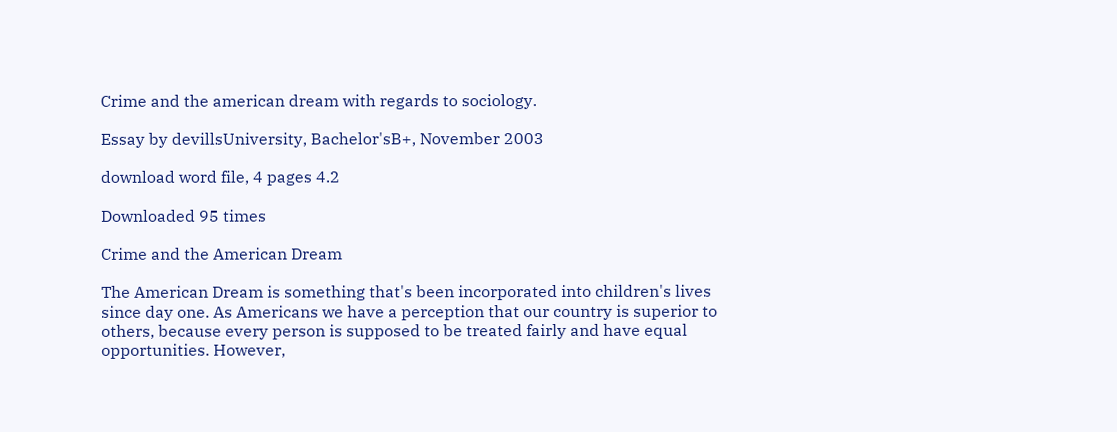Crime and the american dream with regards to sociology.

Essay by devillsUniversity, Bachelor'sB+, November 2003

download word file, 4 pages 4.2

Downloaded 95 times

Crime and the American Dream

The American Dream is something that's been incorporated into children's lives since day one. As Americans we have a perception that our country is superior to others, because every person is supposed to be treated fairly and have equal opportunities. However,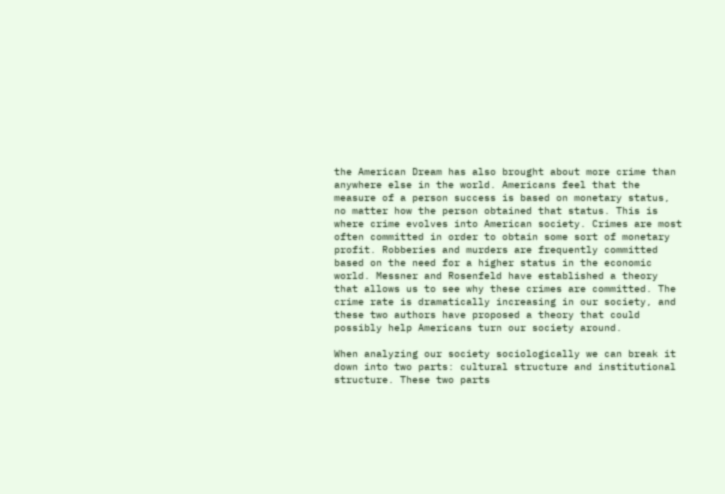the American Dream has also brought about more crime than anywhere else in the world. Americans feel that the measure of a person success is based on monetary status, no matter how the person obtained that status. This is where crime evolves into American society. Crimes are most often committed in order to obtain some sort of monetary profit. Robberies and murders are frequently committed based on the need for a higher status in the economic world. Messner and Rosenfeld have established a theory that allows us to see why these crimes are committed. The crime rate is dramatically increasing in our society, and these two authors have proposed a theory that could possibly help Americans turn our society around.

When analyzing our society sociologically we can break it down into two parts: cultural structure and institutional structure. These two parts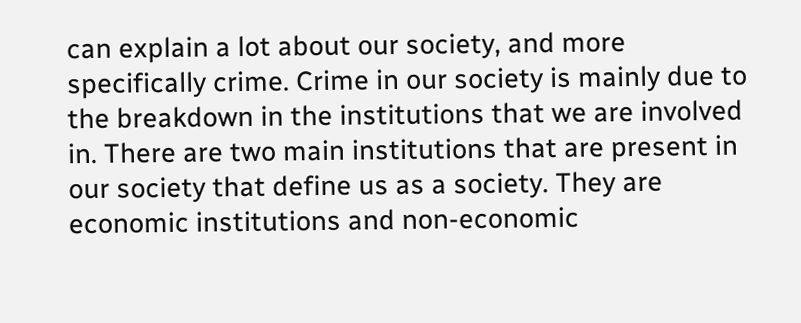can explain a lot about our society, and more specifically crime. Crime in our society is mainly due to the breakdown in the institutions that we are involved in. There are two main institutions that are present in our society that define us as a society. They are economic institutions and non-economic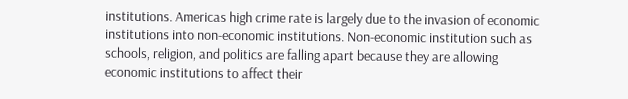institutions. Americas high crime rate is largely due to the invasion of economic institutions into non-economic institutions. Non-economic institution such as schools, religion, and politics are falling apart because they are allowing economic institutions to affect their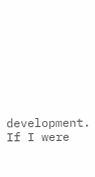development. If I were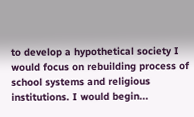to develop a hypothetical society I would focus on rebuilding process of school systems and religious institutions. I would begin...